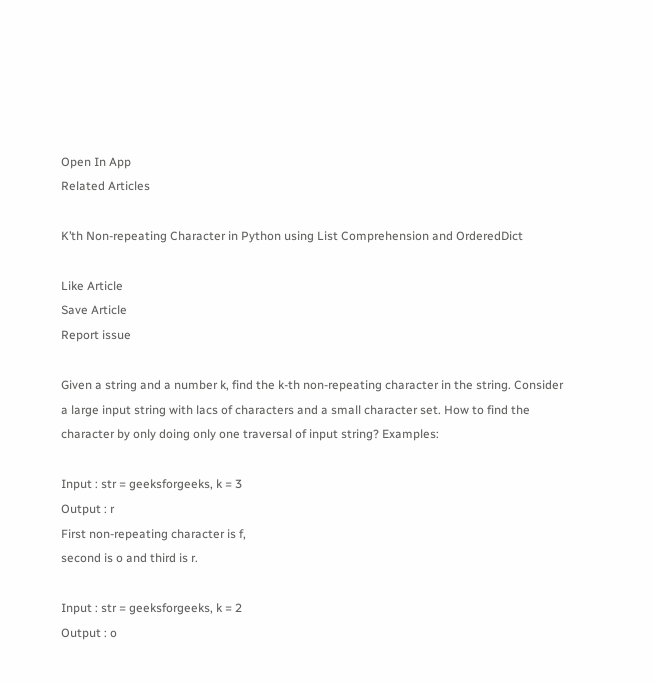Open In App
Related Articles

K’th Non-repeating Character in Python using List Comprehension and OrderedDict

Like Article
Save Article
Report issue

Given a string and a number k, find the k-th non-repeating character in the string. Consider a large input string with lacs of characters and a small character set. How to find the character by only doing only one traversal of input string? Examples:

Input : str = geeksforgeeks, k = 3
Output : r
First non-repeating character is f,
second is o and third is r.

Input : str = geeksforgeeks, k = 2
Output : o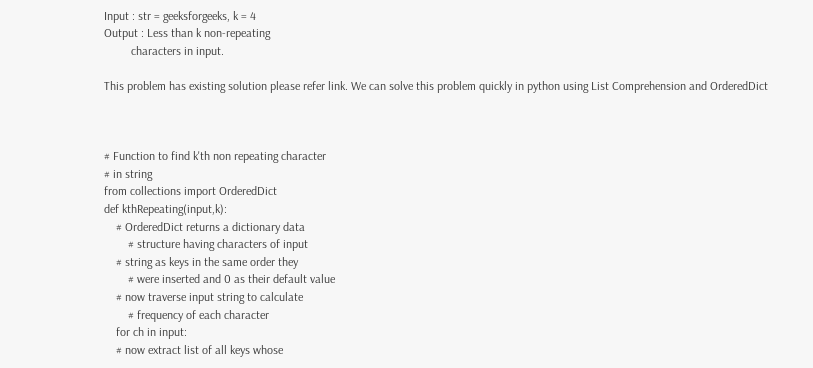Input : str = geeksforgeeks, k = 4
Output : Less than k non-repeating
         characters in input.

This problem has existing solution please refer link. We can solve this problem quickly in python using List Comprehension and OrderedDict



# Function to find k'th non repeating character
# in string
from collections import OrderedDict
def kthRepeating(input,k):
    # OrderedDict returns a dictionary data
        # structure having characters of input
    # string as keys in the same order they
        # were inserted and 0 as their default value
    # now traverse input string to calculate
        # frequency of each character
    for ch in input:
    # now extract list of all keys whose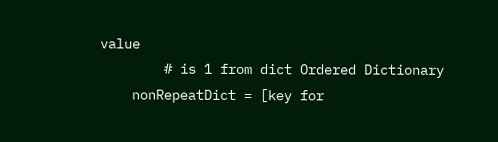value
        # is 1 from dict Ordered Dictionary
    nonRepeatDict = [key for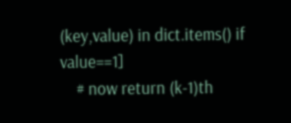(key,value) in dict.items() if value==1]
    # now return (k-1)th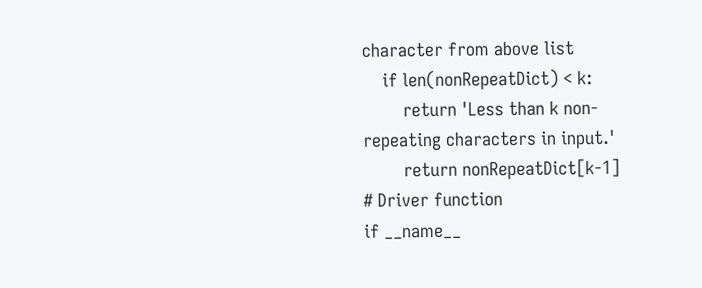character from above list
    if len(nonRepeatDict) < k:
        return 'Less than k non-repeating characters in input.'
        return nonRepeatDict[k-1]
# Driver function
if __name__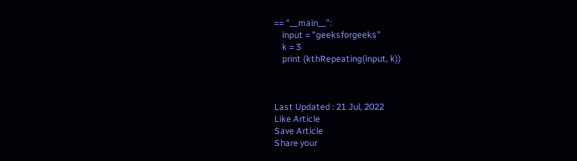== "__main__":
    input = "geeksforgeeks"
    k = 3
    print (kthRepeating(input, k))



Last Updated : 21 Jul, 2022
Like Article
Save Article
Share your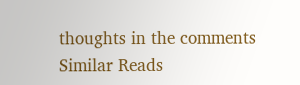thoughts in the comments
Similar Reads